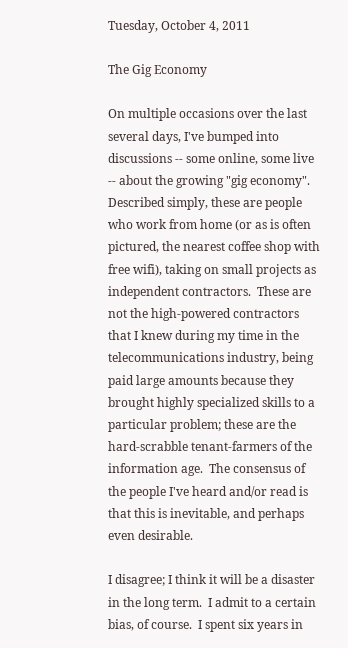Tuesday, October 4, 2011

The Gig Economy

On multiple occasions over the last several days, I've bumped into discussions -- some online, some live -- about the growing "gig economy".  Described simply, these are people who work from home (or as is often pictured, the nearest coffee shop with free wifi), taking on small projects as independent contractors.  These are not the high-powered contractors that I knew during my time in the telecommunications industry, being paid large amounts because they brought highly specialized skills to a particular problem; these are the hard-scrabble tenant-farmers of the information age.  The consensus of the people I've heard and/or read is that this is inevitable, and perhaps even desirable.

I disagree; I think it will be a disaster in the long term.  I admit to a certain bias, of course.  I spent six years in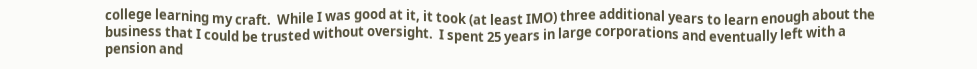college learning my craft.  While I was good at it, it took (at least IMO) three additional years to learn enough about the business that I could be trusted without oversight.  I spent 25 years in large corporations and eventually left with a pension and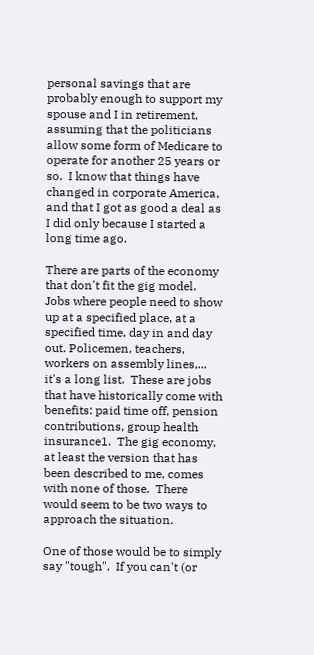personal savings that are probably enough to support my spouse and I in retirement, assuming that the politicians allow some form of Medicare to operate for another 25 years or so.  I know that things have changed in corporate America, and that I got as good a deal as I did only because I started a long time ago.

There are parts of the economy that don't fit the gig model.  Jobs where people need to show up at a specified place, at a specified time, day in and day out. Policemen, teachers, workers on assembly lines,... it's a long list.  These are jobs that have historically come with benefits: paid time off, pension contributions, group health insurance1.  The gig economy, at least the version that has been described to me, comes with none of those.  There would seem to be two ways to approach the situation.

One of those would be to simply say "tough".  If you can't (or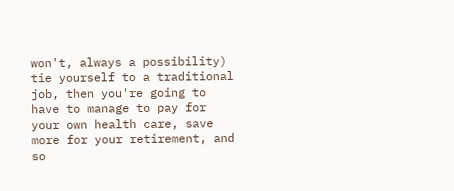won't, always a possibility) tie yourself to a traditional job, then you're going to have to manage to pay for your own health care, save more for your retirement, and so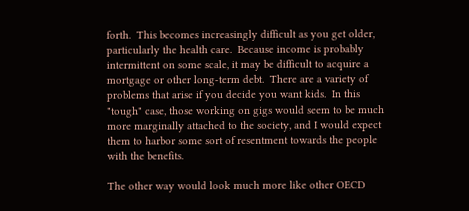forth.  This becomes increasingly difficult as you get older, particularly the health care.  Because income is probably intermittent on some scale, it may be difficult to acquire a mortgage or other long-term debt.  There are a variety of problems that arise if you decide you want kids.  In this "tough" case, those working on gigs would seem to be much more marginally attached to the society, and I would expect them to harbor some sort of resentment towards the people with the benefits.

The other way would look much more like other OECD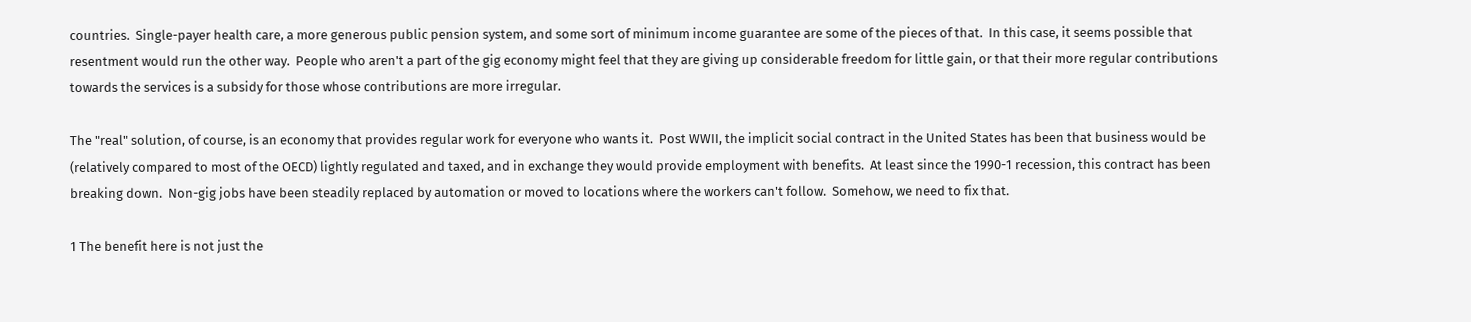countries.  Single-payer health care, a more generous public pension system, and some sort of minimum income guarantee are some of the pieces of that.  In this case, it seems possible that resentment would run the other way.  People who aren't a part of the gig economy might feel that they are giving up considerable freedom for little gain, or that their more regular contributions towards the services is a subsidy for those whose contributions are more irregular.

The "real" solution, of course, is an economy that provides regular work for everyone who wants it.  Post WWII, the implicit social contract in the United States has been that business would be (relatively compared to most of the OECD) lightly regulated and taxed, and in exchange they would provide employment with benefits.  At least since the 1990-1 recession, this contract has been breaking down.  Non-gig jobs have been steadily replaced by automation or moved to locations where the workers can't follow.  Somehow, we need to fix that.

1 The benefit here is not just the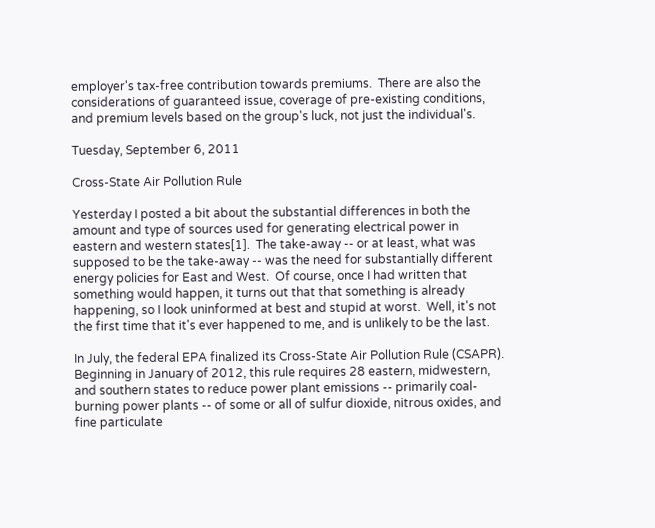employer's tax-free contribution towards premiums.  There are also the considerations of guaranteed issue, coverage of pre-existing conditions, and premium levels based on the group's luck, not just the individual's.

Tuesday, September 6, 2011

Cross-State Air Pollution Rule

Yesterday I posted a bit about the substantial differences in both the amount and type of sources used for generating electrical power in eastern and western states[1].  The take-away -- or at least, what was supposed to be the take-away -- was the need for substantially different energy policies for East and West.  Of course, once I had written that something would happen, it turns out that that something is already happening, so I look uninformed at best and stupid at worst.  Well, it's not the first time that it's ever happened to me, and is unlikely to be the last.

In July, the federal EPA finalized its Cross-State Air Pollution Rule (CSAPR).  Beginning in January of 2012, this rule requires 28 eastern, midwestern, and southern states to reduce power plant emissions -- primarily coal-burning power plants -- of some or all of sulfur dioxide, nitrous oxides, and fine particulate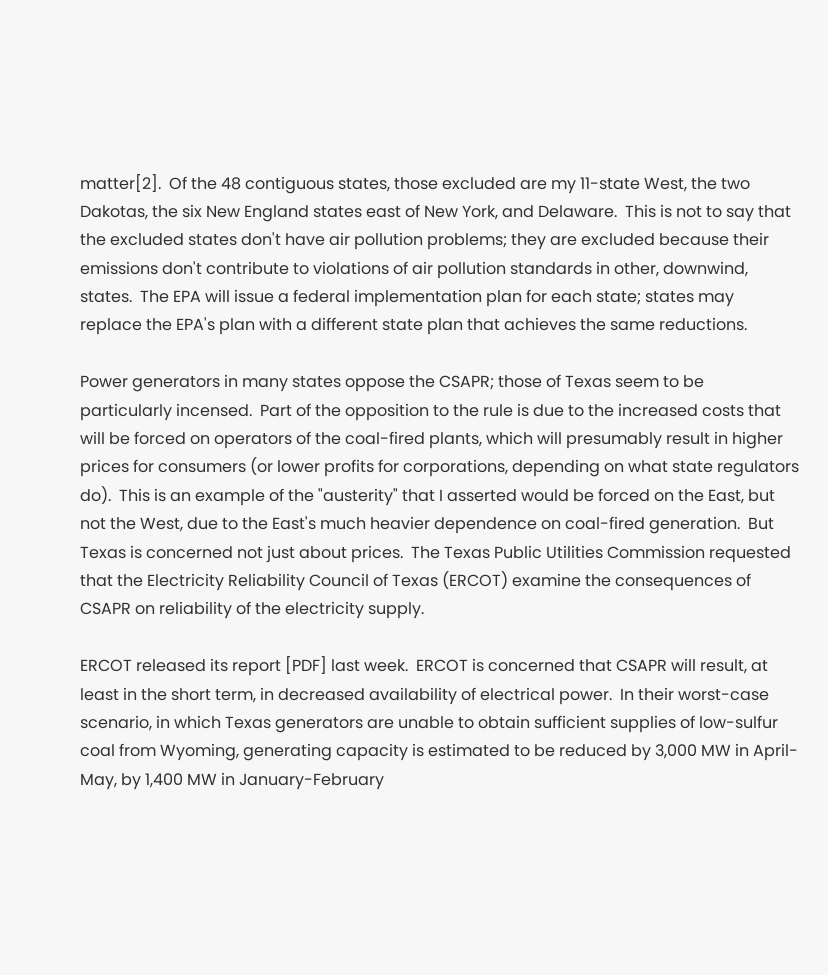matter[2].  Of the 48 contiguous states, those excluded are my 11-state West, the two Dakotas, the six New England states east of New York, and Delaware.  This is not to say that the excluded states don't have air pollution problems; they are excluded because their emissions don't contribute to violations of air pollution standards in other, downwind, states.  The EPA will issue a federal implementation plan for each state; states may replace the EPA's plan with a different state plan that achieves the same reductions.

Power generators in many states oppose the CSAPR; those of Texas seem to be particularly incensed.  Part of the opposition to the rule is due to the increased costs that will be forced on operators of the coal-fired plants, which will presumably result in higher prices for consumers (or lower profits for corporations, depending on what state regulators do).  This is an example of the "austerity" that I asserted would be forced on the East, but not the West, due to the East's much heavier dependence on coal-fired generation.  But Texas is concerned not just about prices.  The Texas Public Utilities Commission requested that the Electricity Reliability Council of Texas (ERCOT) examine the consequences of CSAPR on reliability of the electricity supply.

ERCOT released its report [PDF] last week.  ERCOT is concerned that CSAPR will result, at least in the short term, in decreased availability of electrical power.  In their worst-case scenario, in which Texas generators are unable to obtain sufficient supplies of low-sulfur coal from Wyoming, generating capacity is estimated to be reduced by 3,000 MW in April-May, by 1,400 MW in January-February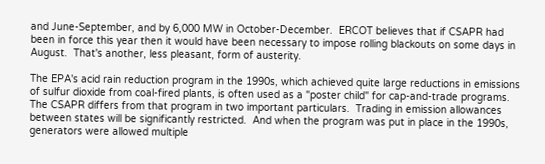and June-September, and by 6,000 MW in October-December.  ERCOT believes that if CSAPR had been in force this year then it would have been necessary to impose rolling blackouts on some days in August.  That's another, less pleasant, form of austerity.

The EPA's acid rain reduction program in the 1990s, which achieved quite large reductions in emissions of sulfur dioxide from coal-fired plants, is often used as a "poster child" for cap-and-trade programs.  The CSAPR differs from that program in two important particulars.  Trading in emission allowances between states will be significantly restricted.  And when the program was put in place in the 1990s, generators were allowed multiple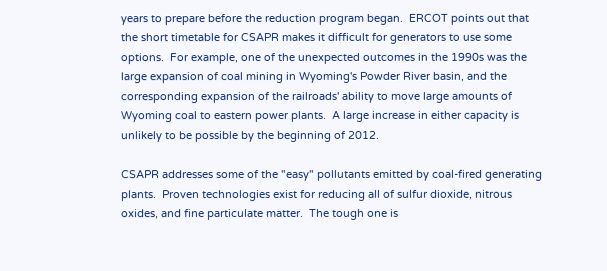years to prepare before the reduction program began.  ERCOT points out that the short timetable for CSAPR makes it difficult for generators to use some options.  For example, one of the unexpected outcomes in the 1990s was the large expansion of coal mining in Wyoming's Powder River basin, and the corresponding expansion of the railroads' ability to move large amounts of Wyoming coal to eastern power plants.  A large increase in either capacity is unlikely to be possible by the beginning of 2012.

CSAPR addresses some of the "easy" pollutants emitted by coal-fired generating plants.  Proven technologies exist for reducing all of sulfur dioxide, nitrous oxides, and fine particulate matter.  The tough one is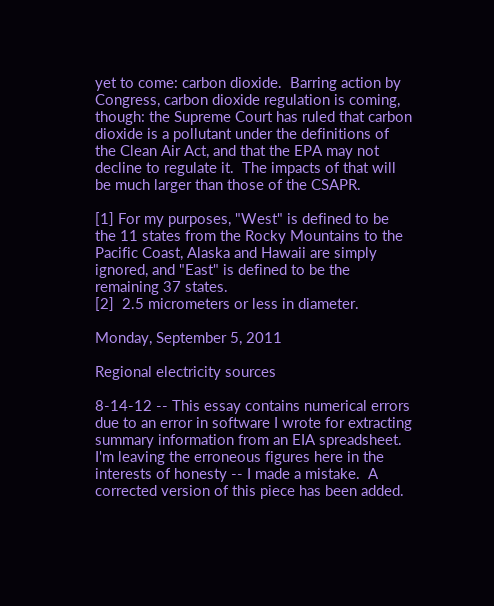yet to come: carbon dioxide.  Barring action by Congress, carbon dioxide regulation is coming, though: the Supreme Court has ruled that carbon dioxide is a pollutant under the definitions of the Clean Air Act, and that the EPA may not decline to regulate it.  The impacts of that will be much larger than those of the CSAPR.

[1] For my purposes, "West" is defined to be the 11 states from the Rocky Mountains to the Pacific Coast, Alaska and Hawaii are simply ignored, and "East" is defined to be the remaining 37 states.
[2]  2.5 micrometers or less in diameter.

Monday, September 5, 2011

Regional electricity sources

8-14-12 -- This essay contains numerical errors due to an error in software I wrote for extracting summary information from an EIA spreadsheet.  I'm leaving the erroneous figures here in the interests of honesty -- I made a mistake.  A corrected version of this piece has been added.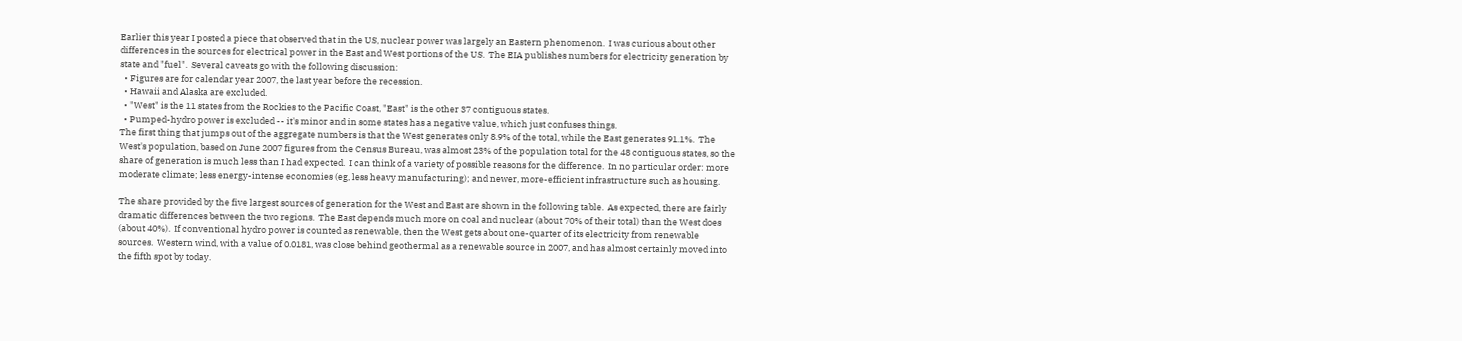Earlier this year I posted a piece that observed that in the US, nuclear power was largely an Eastern phenomenon.  I was curious about other differences in the sources for electrical power in the East and West portions of the US.  The EIA publishes numbers for electricity generation by state and "fuel".  Several caveats go with the following discussion:
  • Figures are for calendar year 2007, the last year before the recession.
  • Hawaii and Alaska are excluded.
  • "West" is the 11 states from the Rockies to the Pacific Coast, "East" is the other 37 contiguous states.
  • Pumped-hydro power is excluded -- it's minor and in some states has a negative value, which just confuses things.
The first thing that jumps out of the aggregate numbers is that the West generates only 8.9% of the total, while the East generates 91.1%.  The West's population, based on June 2007 figures from the Census Bureau, was almost 23% of the population total for the 48 contiguous states, so the share of generation is much less than I had expected.  I can think of a variety of possible reasons for the difference.  In no particular order: more moderate climate; less energy-intense economies (eg, less heavy manufacturing); and newer, more-efficient infrastructure such as housing.

The share provided by the five largest sources of generation for the West and East are shown in the following table.  As expected, there are fairly dramatic differences between the two regions.  The East depends much more on coal and nuclear (about 70% of their total) than the West does (about 40%).  If conventional hydro power is counted as renewable, then the West gets about one-quarter of its electricity from renewable sources.  Western wind, with a value of 0.0181, was close behind geothermal as a renewable source in 2007, and has almost certainly moved into the fifth spot by today.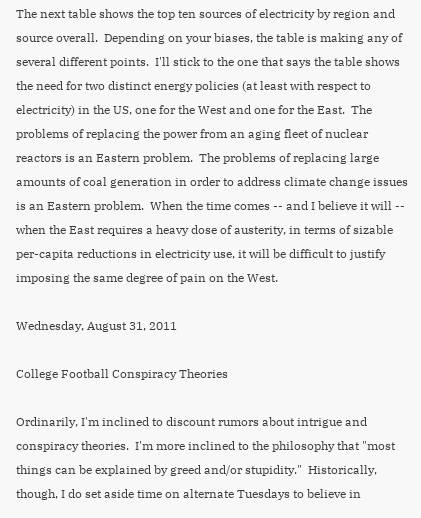The next table shows the top ten sources of electricity by region and source overall.  Depending on your biases, the table is making any of several different points.  I'll stick to the one that says the table shows the need for two distinct energy policies (at least with respect to electricity) in the US, one for the West and one for the East.  The problems of replacing the power from an aging fleet of nuclear reactors is an Eastern problem.  The problems of replacing large amounts of coal generation in order to address climate change issues is an Eastern problem.  When the time comes -- and I believe it will -- when the East requires a heavy dose of austerity, in terms of sizable per-capita reductions in electricity use, it will be difficult to justify imposing the same degree of pain on the West.

Wednesday, August 31, 2011

College Football Conspiracy Theories

Ordinarily, I'm inclined to discount rumors about intrigue and conspiracy theories.  I'm more inclined to the philosophy that "most things can be explained by greed and/or stupidity."  Historically, though, I do set aside time on alternate Tuesdays to believe in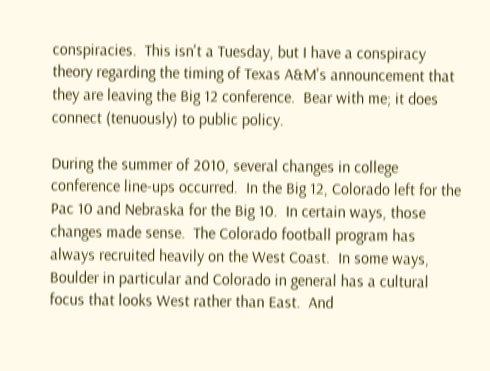conspiracies.  This isn't a Tuesday, but I have a conspiracy theory regarding the timing of Texas A&M's announcement that they are leaving the Big 12 conference.  Bear with me; it does connect (tenuously) to public policy.

During the summer of 2010, several changes in college conference line-ups occurred.  In the Big 12, Colorado left for the Pac 10 and Nebraska for the Big 10.  In certain ways, those changes made sense.  The Colorado football program has always recruited heavily on the West Coast.  In some ways, Boulder in particular and Colorado in general has a cultural focus that looks West rather than East.  And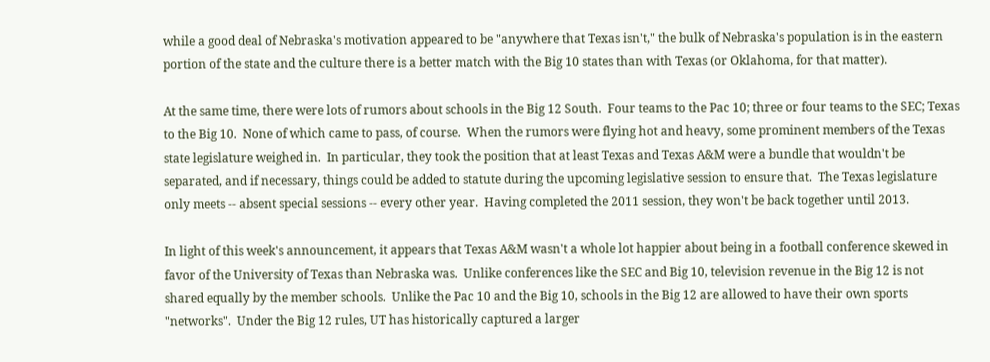while a good deal of Nebraska's motivation appeared to be "anywhere that Texas isn't," the bulk of Nebraska's population is in the eastern portion of the state and the culture there is a better match with the Big 10 states than with Texas (or Oklahoma, for that matter).

At the same time, there were lots of rumors about schools in the Big 12 South.  Four teams to the Pac 10; three or four teams to the SEC; Texas to the Big 10.  None of which came to pass, of course.  When the rumors were flying hot and heavy, some prominent members of the Texas state legislature weighed in.  In particular, they took the position that at least Texas and Texas A&M were a bundle that wouldn't be separated, and if necessary, things could be added to statute during the upcoming legislative session to ensure that.  The Texas legislature only meets -- absent special sessions -- every other year.  Having completed the 2011 session, they won't be back together until 2013.

In light of this week's announcement, it appears that Texas A&M wasn't a whole lot happier about being in a football conference skewed in favor of the University of Texas than Nebraska was.  Unlike conferences like the SEC and Big 10, television revenue in the Big 12 is not shared equally by the member schools.  Unlike the Pac 10 and the Big 10, schools in the Big 12 are allowed to have their own sports "networks".  Under the Big 12 rules, UT has historically captured a larger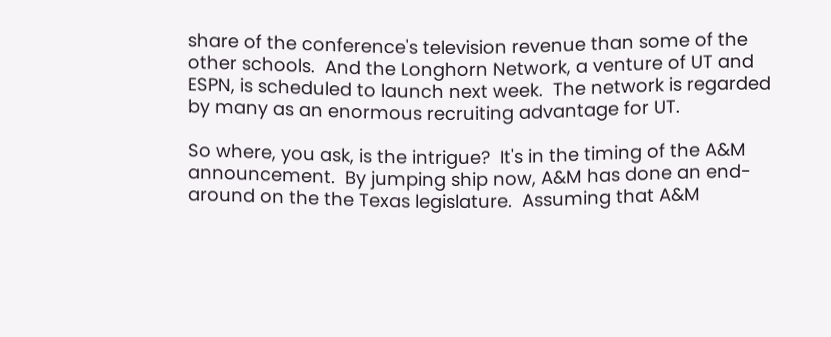share of the conference's television revenue than some of the other schools.  And the Longhorn Network, a venture of UT and ESPN, is scheduled to launch next week.  The network is regarded by many as an enormous recruiting advantage for UT.

So where, you ask, is the intrigue?  It's in the timing of the A&M announcement.  By jumping ship now, A&M has done an end-around on the the Texas legislature.  Assuming that A&M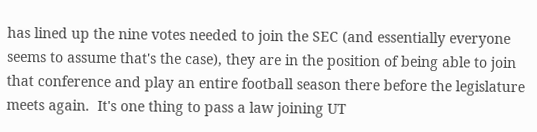has lined up the nine votes needed to join the SEC (and essentially everyone seems to assume that's the case), they are in the position of being able to join that conference and play an entire football season there before the legislature meets again.  It's one thing to pass a law joining UT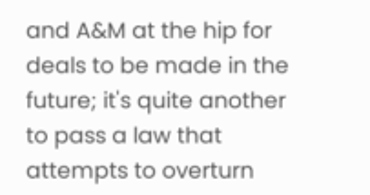and A&M at the hip for deals to be made in the future; it's quite another to pass a law that attempts to overturn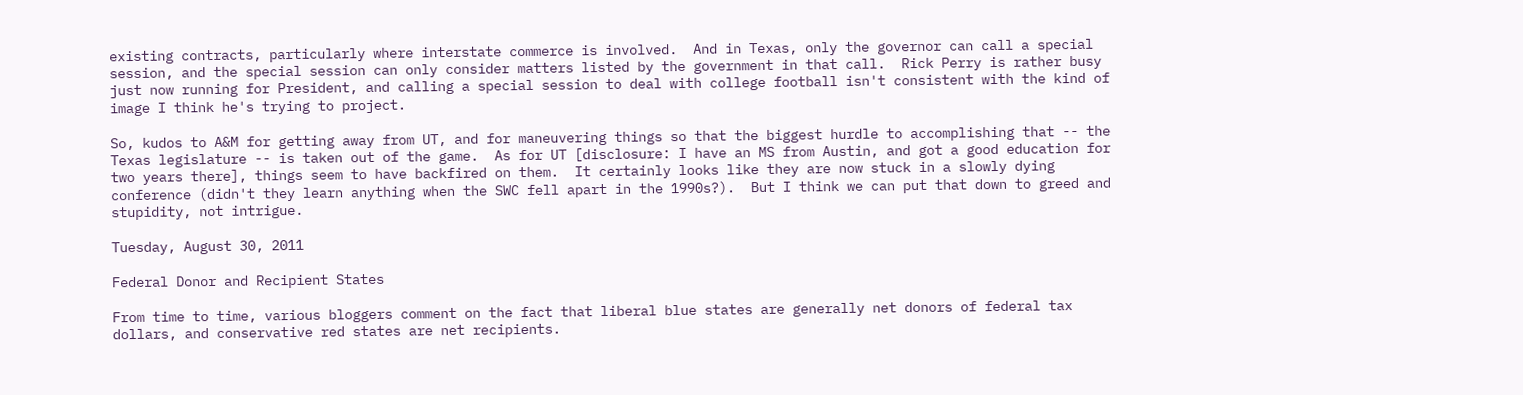existing contracts, particularly where interstate commerce is involved.  And in Texas, only the governor can call a special session, and the special session can only consider matters listed by the government in that call.  Rick Perry is rather busy just now running for President, and calling a special session to deal with college football isn't consistent with the kind of image I think he's trying to project.

So, kudos to A&M for getting away from UT, and for maneuvering things so that the biggest hurdle to accomplishing that -- the Texas legislature -- is taken out of the game.  As for UT [disclosure: I have an MS from Austin, and got a good education for two years there], things seem to have backfired on them.  It certainly looks like they are now stuck in a slowly dying conference (didn't they learn anything when the SWC fell apart in the 1990s?).  But I think we can put that down to greed and stupidity, not intrigue.

Tuesday, August 30, 2011

Federal Donor and Recipient States

From time to time, various bloggers comment on the fact that liberal blue states are generally net donors of federal tax dollars, and conservative red states are net recipients.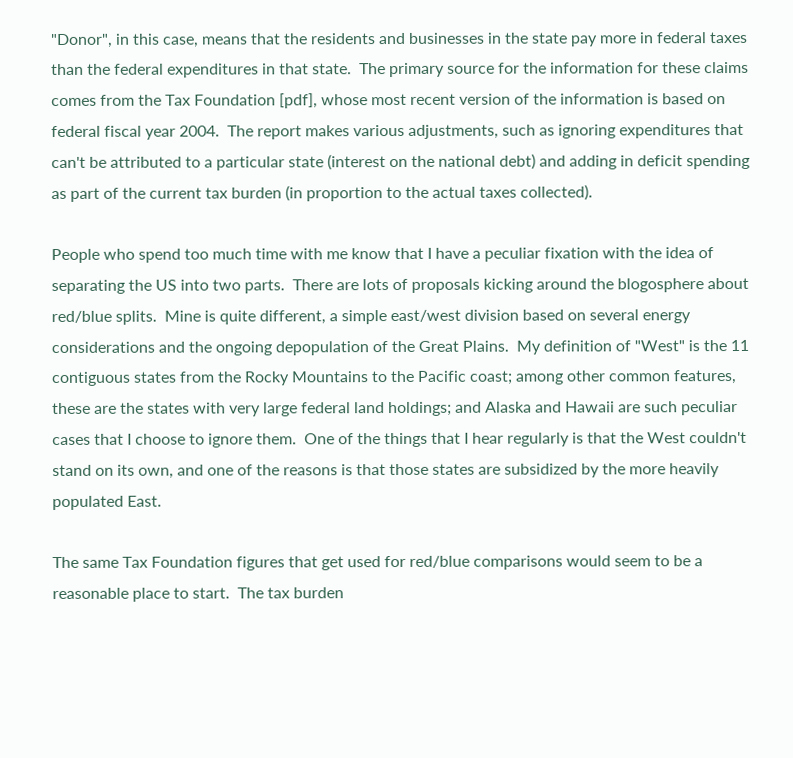"Donor", in this case, means that the residents and businesses in the state pay more in federal taxes than the federal expenditures in that state.  The primary source for the information for these claims comes from the Tax Foundation [pdf], whose most recent version of the information is based on federal fiscal year 2004.  The report makes various adjustments, such as ignoring expenditures that can't be attributed to a particular state (interest on the national debt) and adding in deficit spending as part of the current tax burden (in proportion to the actual taxes collected).

People who spend too much time with me know that I have a peculiar fixation with the idea of separating the US into two parts.  There are lots of proposals kicking around the blogosphere about red/blue splits.  Mine is quite different, a simple east/west division based on several energy considerations and the ongoing depopulation of the Great Plains.  My definition of "West" is the 11 contiguous states from the Rocky Mountains to the Pacific coast; among other common features, these are the states with very large federal land holdings; and Alaska and Hawaii are such peculiar cases that I choose to ignore them.  One of the things that I hear regularly is that the West couldn't stand on its own, and one of the reasons is that those states are subsidized by the more heavily populated East.

The same Tax Foundation figures that get used for red/blue comparisons would seem to be a reasonable place to start.  The tax burden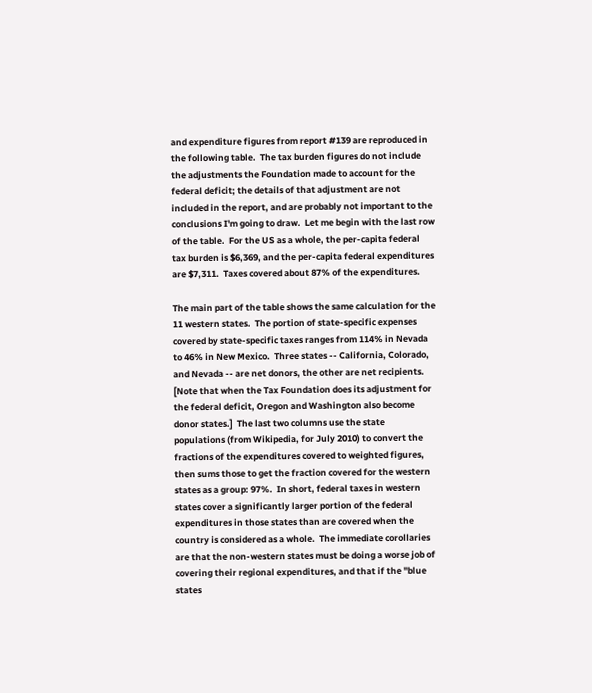and expenditure figures from report #139 are reproduced in the following table.  The tax burden figures do not include the adjustments the Foundation made to account for the federal deficit; the details of that adjustment are not included in the report, and are probably not important to the conclusions I'm going to draw.  Let me begin with the last row of the table.  For the US as a whole, the per-capita federal tax burden is $6,369, and the per-capita federal expenditures are $7,311.  Taxes covered about 87% of the expenditures.

The main part of the table shows the same calculation for the 11 western states.  The portion of state-specific expenses covered by state-specific taxes ranges from 114% in Nevada to 46% in New Mexico.  Three states -- California, Colorado, and Nevada -- are net donors, the other are net recipients.  [Note that when the Tax Foundation does its adjustment for the federal deficit, Oregon and Washington also become donor states.]  The last two columns use the state populations (from Wikipedia, for July 2010) to convert the fractions of the expenditures covered to weighted figures, then sums those to get the fraction covered for the western states as a group: 97%.  In short, federal taxes in western states cover a significantly larger portion of the federal expenditures in those states than are covered when the country is considered as a whole.  The immediate corollaries are that the non-western states must be doing a worse job of covering their regional expenditures, and that if the "blue states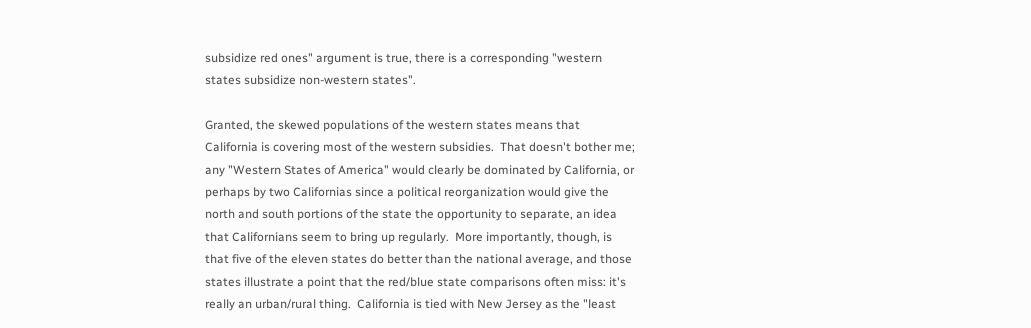subsidize red ones" argument is true, there is a corresponding "western states subsidize non-western states".

Granted, the skewed populations of the western states means that California is covering most of the western subsidies.  That doesn't bother me; any "Western States of America" would clearly be dominated by California, or perhaps by two Californias since a political reorganization would give the north and south portions of the state the opportunity to separate, an idea that Californians seem to bring up regularly.  More importantly, though, is that five of the eleven states do better than the national average, and those states illustrate a point that the red/blue state comparisons often miss: it's really an urban/rural thing.  California is tied with New Jersey as the "least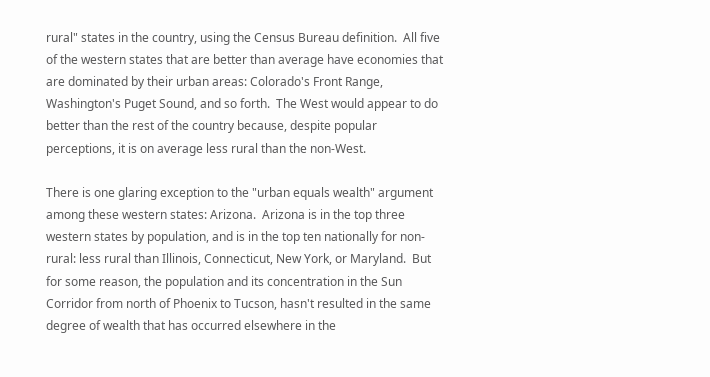rural" states in the country, using the Census Bureau definition.  All five of the western states that are better than average have economies that are dominated by their urban areas: Colorado's Front Range, Washington's Puget Sound, and so forth.  The West would appear to do better than the rest of the country because, despite popular perceptions, it is on average less rural than the non-West.

There is one glaring exception to the "urban equals wealth" argument among these western states: Arizona.  Arizona is in the top three western states by population, and is in the top ten nationally for non-rural: less rural than Illinois, Connecticut, New York, or Maryland.  But for some reason, the population and its concentration in the Sun Corridor from north of Phoenix to Tucson, hasn't resulted in the same degree of wealth that has occurred elsewhere in the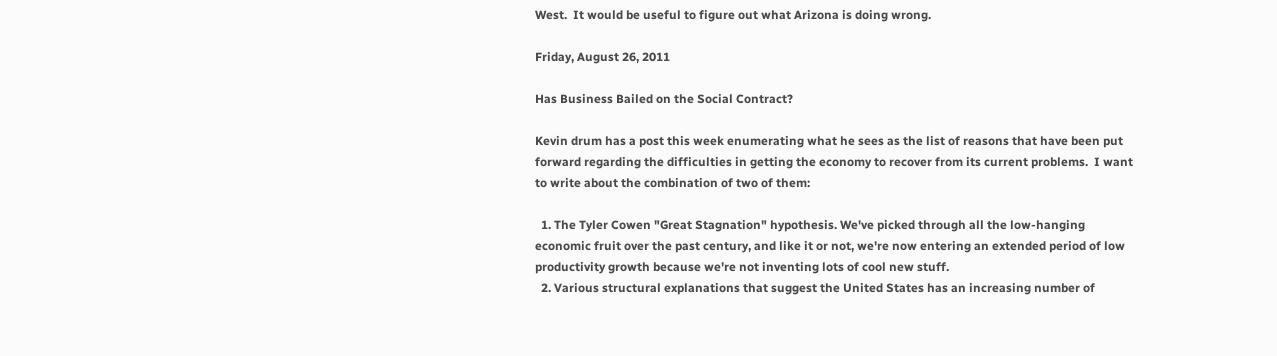West.  It would be useful to figure out what Arizona is doing wrong.

Friday, August 26, 2011

Has Business Bailed on the Social Contract?

Kevin drum has a post this week enumerating what he sees as the list of reasons that have been put forward regarding the difficulties in getting the economy to recover from its current problems.  I want to write about the combination of two of them:

  1. The Tyler Cowen "Great Stagnation" hypothesis. We've picked through all the low-hanging economic fruit over the past century, and like it or not, we're now entering an extended period of low productivity growth because we're not inventing lots of cool new stuff.
  2. Various structural explanations that suggest the United States has an increasing number of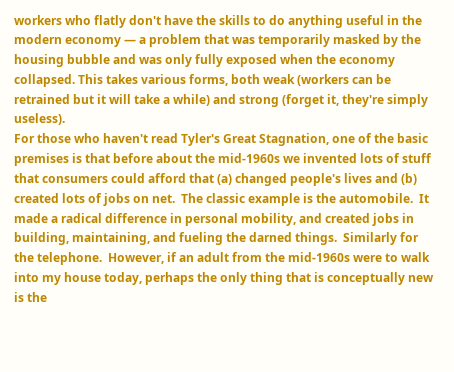workers who flatly don't have the skills to do anything useful in the modern economy — a problem that was temporarily masked by the housing bubble and was only fully exposed when the economy collapsed. This takes various forms, both weak (workers can be retrained but it will take a while) and strong (forget it, they're simply useless).
For those who haven't read Tyler's Great Stagnation, one of the basic premises is that before about the mid-1960s we invented lots of stuff that consumers could afford that (a) changed people's lives and (b) created lots of jobs on net.  The classic example is the automobile.  It made a radical difference in personal mobility, and created jobs in building, maintaining, and fueling the darned things.  Similarly for the telephone.  However, if an adult from the mid-1960s were to walk into my house today, perhaps the only thing that is conceptually new is the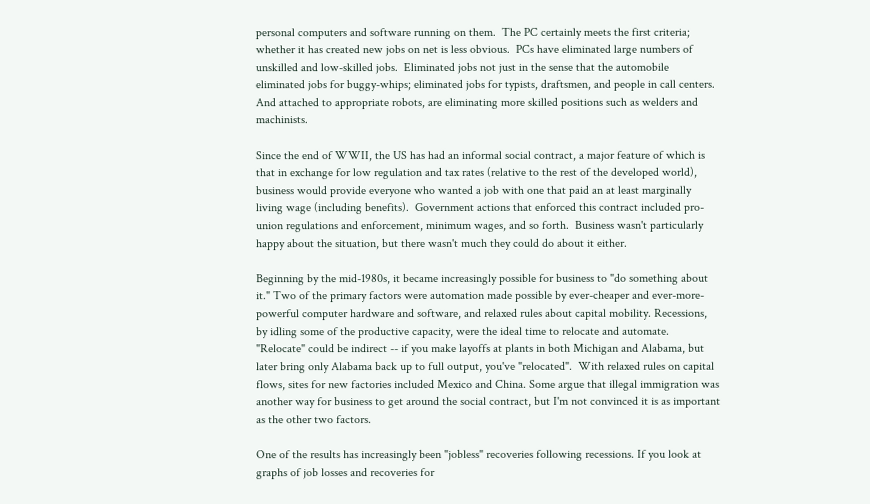personal computers and software running on them.  The PC certainly meets the first criteria; whether it has created new jobs on net is less obvious.  PCs have eliminated large numbers of unskilled and low-skilled jobs.  Eliminated jobs not just in the sense that the automobile eliminated jobs for buggy-whips; eliminated jobs for typists, draftsmen, and people in call centers.  And attached to appropriate robots, are eliminating more skilled positions such as welders and machinists.

Since the end of WWII, the US has had an informal social contract, a major feature of which is that in exchange for low regulation and tax rates (relative to the rest of the developed world), business would provide everyone who wanted a job with one that paid an at least marginally living wage (including benefits).  Government actions that enforced this contract included pro-union regulations and enforcement, minimum wages, and so forth.  Business wasn't particularly happy about the situation, but there wasn't much they could do about it either.

Beginning by the mid-1980s, it became increasingly possible for business to "do something about it." Two of the primary factors were automation made possible by ever-cheaper and ever-more-powerful computer hardware and software, and relaxed rules about capital mobility. Recessions, by idling some of the productive capacity, were the ideal time to relocate and automate. "Relocate" could be indirect -- if you make layoffs at plants in both Michigan and Alabama, but later bring only Alabama back up to full output, you've "relocated".  With relaxed rules on capital flows, sites for new factories included Mexico and China. Some argue that illegal immigration was another way for business to get around the social contract, but I'm not convinced it is as important as the other two factors.

One of the results has increasingly been "jobless" recoveries following recessions. If you look at graphs of job losses and recoveries for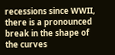recessions since WWII, there is a pronounced break in the shape of the curves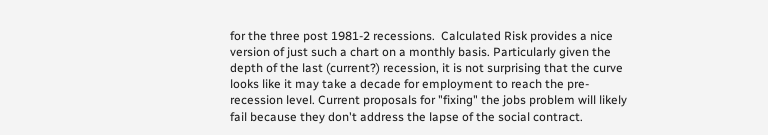for the three post 1981-2 recessions.  Calculated Risk provides a nice version of just such a chart on a monthly basis. Particularly given the depth of the last (current?) recession, it is not surprising that the curve looks like it may take a decade for employment to reach the pre-recession level. Current proposals for "fixing" the jobs problem will likely fail because they don't address the lapse of the social contract.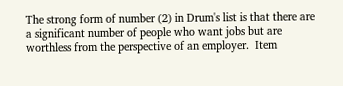The strong form of number (2) in Drum's list is that there are a significant number of people who want jobs but are worthless from the perspective of an employer.  Item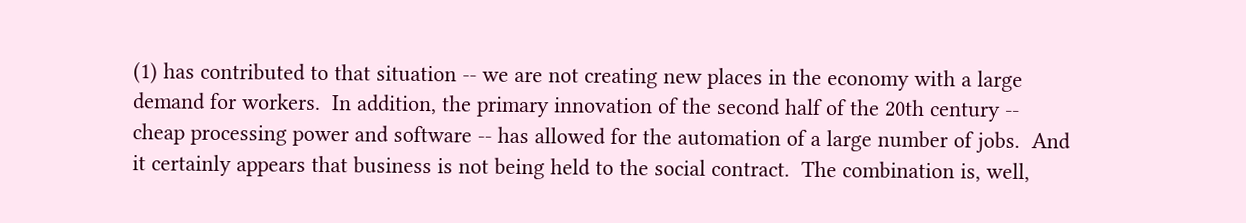(1) has contributed to that situation -- we are not creating new places in the economy with a large demand for workers.  In addition, the primary innovation of the second half of the 20th century -- cheap processing power and software -- has allowed for the automation of a large number of jobs.  And it certainly appears that business is not being held to the social contract.  The combination is, well,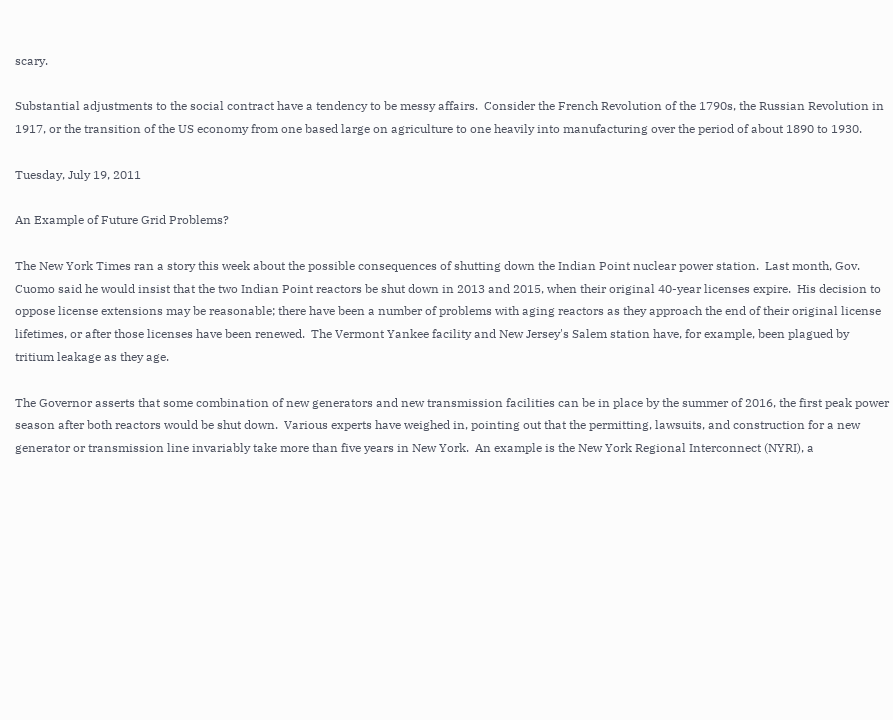scary.

Substantial adjustments to the social contract have a tendency to be messy affairs.  Consider the French Revolution of the 1790s, the Russian Revolution in 1917, or the transition of the US economy from one based large on agriculture to one heavily into manufacturing over the period of about 1890 to 1930.

Tuesday, July 19, 2011

An Example of Future Grid Problems?

The New York Times ran a story this week about the possible consequences of shutting down the Indian Point nuclear power station.  Last month, Gov. Cuomo said he would insist that the two Indian Point reactors be shut down in 2013 and 2015, when their original 40-year licenses expire.  His decision to oppose license extensions may be reasonable; there have been a number of problems with aging reactors as they approach the end of their original license lifetimes, or after those licenses have been renewed.  The Vermont Yankee facility and New Jersey's Salem station have, for example, been plagued by tritium leakage as they age.

The Governor asserts that some combination of new generators and new transmission facilities can be in place by the summer of 2016, the first peak power season after both reactors would be shut down.  Various experts have weighed in, pointing out that the permitting, lawsuits, and construction for a new generator or transmission line invariably take more than five years in New York.  An example is the New York Regional Interconnect (NYRI), a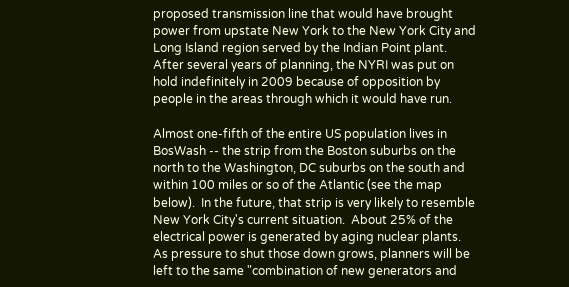proposed transmission line that would have brought power from upstate New York to the New York City and Long Island region served by the Indian Point plant.  After several years of planning, the NYRI was put on hold indefinitely in 2009 because of opposition by people in the areas through which it would have run.

Almost one-fifth of the entire US population lives in BosWash -- the strip from the Boston suburbs on the north to the Washington, DC suburbs on the south and within 100 miles or so of the Atlantic (see the map below).  In the future, that strip is very likely to resemble New York City's current situation.  About 25% of the electrical power is generated by aging nuclear plants.  As pressure to shut those down grows, planners will be left to the same "combination of new generators and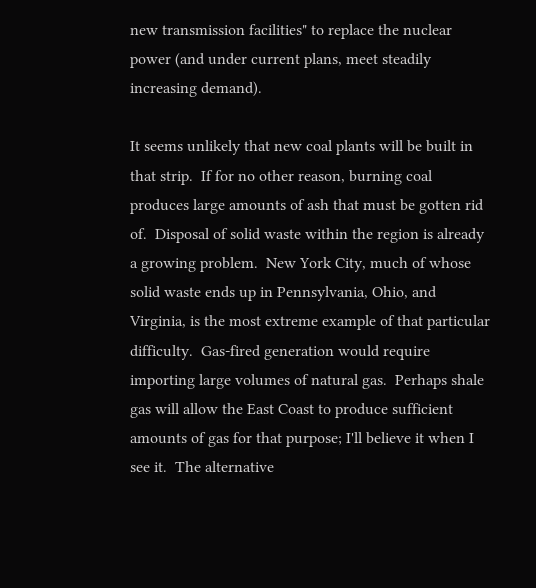new transmission facilities" to replace the nuclear power (and under current plans, meet steadily increasing demand).

It seems unlikely that new coal plants will be built in that strip.  If for no other reason, burning coal produces large amounts of ash that must be gotten rid of.  Disposal of solid waste within the region is already a growing problem.  New York City, much of whose solid waste ends up in Pennsylvania, Ohio, and Virginia, is the most extreme example of that particular difficulty.  Gas-fired generation would require importing large volumes of natural gas.  Perhaps shale gas will allow the East Coast to produce sufficient amounts of gas for that purpose; I'll believe it when I see it.  The alternative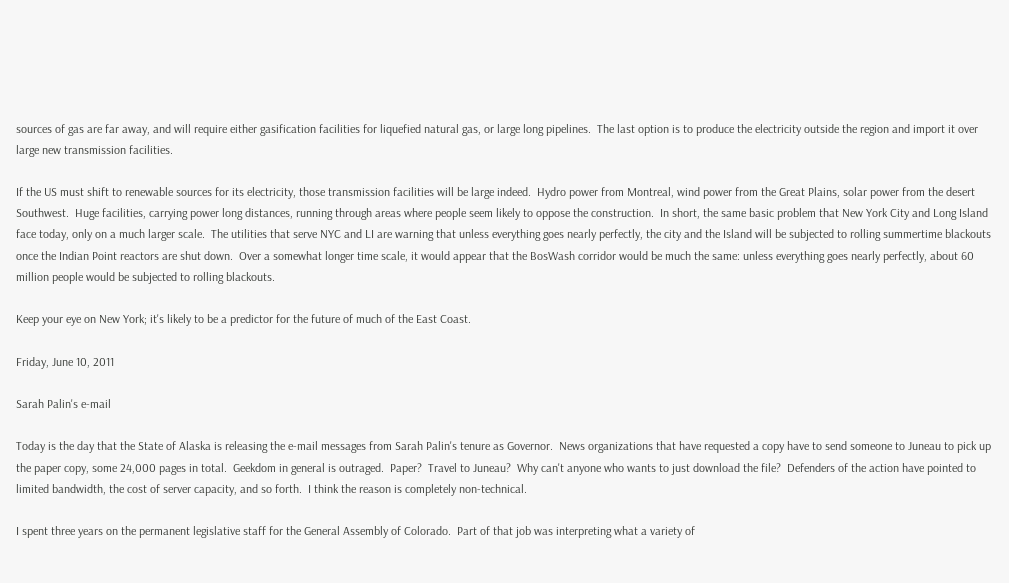sources of gas are far away, and will require either gasification facilities for liquefied natural gas, or large long pipelines.  The last option is to produce the electricity outside the region and import it over large new transmission facilities.

If the US must shift to renewable sources for its electricity, those transmission facilities will be large indeed.  Hydro power from Montreal, wind power from the Great Plains, solar power from the desert Southwest.  Huge facilities, carrying power long distances, running through areas where people seem likely to oppose the construction.  In short, the same basic problem that New York City and Long Island face today, only on a much larger scale.  The utilities that serve NYC and LI are warning that unless everything goes nearly perfectly, the city and the Island will be subjected to rolling summertime blackouts once the Indian Point reactors are shut down.  Over a somewhat longer time scale, it would appear that the BosWash corridor would be much the same: unless everything goes nearly perfectly, about 60 million people would be subjected to rolling blackouts.

Keep your eye on New York; it's likely to be a predictor for the future of much of the East Coast.

Friday, June 10, 2011

Sarah Palin's e-mail

Today is the day that the State of Alaska is releasing the e-mail messages from Sarah Palin's tenure as Governor.  News organizations that have requested a copy have to send someone to Juneau to pick up the paper copy, some 24,000 pages in total.  Geekdom in general is outraged.  Paper?  Travel to Juneau?  Why can't anyone who wants to just download the file?  Defenders of the action have pointed to limited bandwidth, the cost of server capacity, and so forth.  I think the reason is completely non-technical.

I spent three years on the permanent legislative staff for the General Assembly of Colorado.  Part of that job was interpreting what a variety of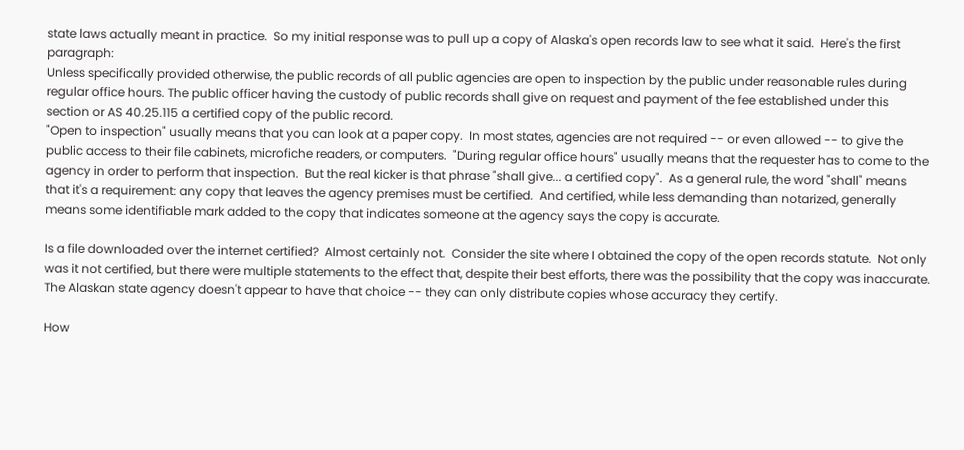state laws actually meant in practice.  So my initial response was to pull up a copy of Alaska's open records law to see what it said.  Here's the first paragraph:
Unless specifically provided otherwise, the public records of all public agencies are open to inspection by the public under reasonable rules during regular office hours. The public officer having the custody of public records shall give on request and payment of the fee established under this section or AS 40.25.115 a certified copy of the public record.
"Open to inspection" usually means that you can look at a paper copy.  In most states, agencies are not required -- or even allowed -- to give the public access to their file cabinets, microfiche readers, or computers.  "During regular office hours" usually means that the requester has to come to the agency in order to perform that inspection.  But the real kicker is that phrase "shall give... a certified copy".  As a general rule, the word "shall" means that it's a requirement: any copy that leaves the agency premises must be certified.  And certified, while less demanding than notarized, generally means some identifiable mark added to the copy that indicates someone at the agency says the copy is accurate.

Is a file downloaded over the internet certified?  Almost certainly not.  Consider the site where I obtained the copy of the open records statute.  Not only was it not certified, but there were multiple statements to the effect that, despite their best efforts, there was the possibility that the copy was inaccurate.  The Alaskan state agency doesn't appear to have that choice -- they can only distribute copies whose accuracy they certify.

How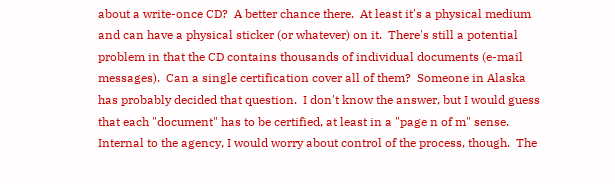about a write-once CD?  A better chance there.  At least it's a physical medium and can have a physical sticker (or whatever) on it.  There's still a potential problem in that the CD contains thousands of individual documents (e-mail messages).  Can a single certification cover all of them?  Someone in Alaska has probably decided that question.  I don't know the answer, but I would guess that each "document" has to be certified, at least in a "page n of m" sense.  Internal to the agency, I would worry about control of the process, though.  The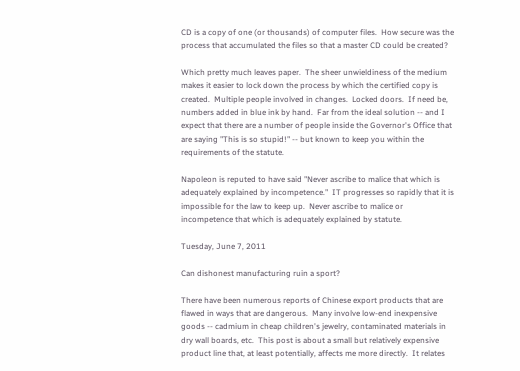CD is a copy of one (or thousands) of computer files.  How secure was the process that accumulated the files so that a master CD could be created?

Which pretty much leaves paper.  The sheer unwieldiness of the medium makes it easier to lock down the process by which the certified copy is created.  Multiple people involved in changes.  Locked doors.  If need be, numbers added in blue ink by hand.  Far from the ideal solution -- and I expect that there are a number of people inside the Governor's Office that are saying "This is so stupid!" -- but known to keep you within the requirements of the statute.

Napoleon is reputed to have said "Never ascribe to malice that which is adequately explained by incompetence."  IT progresses so rapidly that it is impossible for the law to keep up.  Never ascribe to malice or incompetence that which is adequately explained by statute.

Tuesday, June 7, 2011

Can dishonest manufacturing ruin a sport?

There have been numerous reports of Chinese export products that are flawed in ways that are dangerous.  Many involve low-end inexpensive goods -- cadmium in cheap children's jewelry, contaminated materials in dry wall boards, etc.  This post is about a small but relatively expensive product line that, at least potentially, affects me more directly.  It relates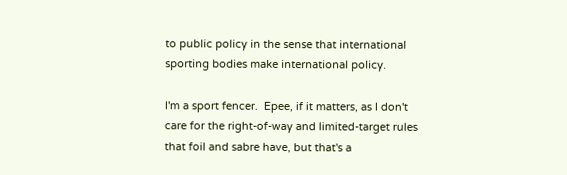to public policy in the sense that international sporting bodies make international policy.

I'm a sport fencer.  Epee, if it matters, as I don't care for the right-of-way and limited-target rules that foil and sabre have, but that's a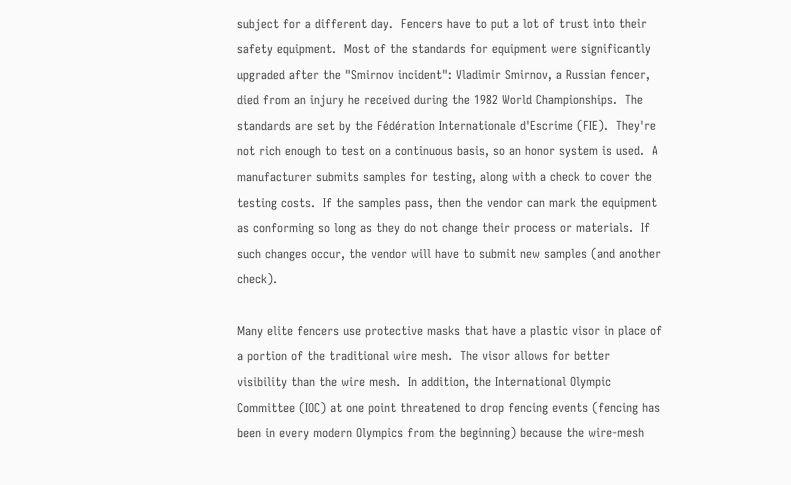subject for a different day.  Fencers have to put a lot of trust into their safety equipment.  Most of the standards for equipment were significantly upgraded after the "Smirnov incident": Vladimir Smirnov, a Russian fencer, died from an injury he received during the 1982 World Championships.  The standards are set by the Fédération Internationale d'Escrime (FIE).  They're not rich enough to test on a continuous basis, so an honor system is used.  A manufacturer submits samples for testing, along with a check to cover the testing costs.  If the samples pass, then the vendor can mark the equipment as conforming so long as they do not change their process or materials.  If such changes occur, the vendor will have to submit new samples (and another check).

Many elite fencers use protective masks that have a plastic visor in place of a portion of the traditional wire mesh.  The visor allows for better visibility than the wire mesh.  In addition, the International Olympic Committee (IOC) at one point threatened to drop fencing events (fencing has been in every modern Olympics from the beginning) because the wire-mesh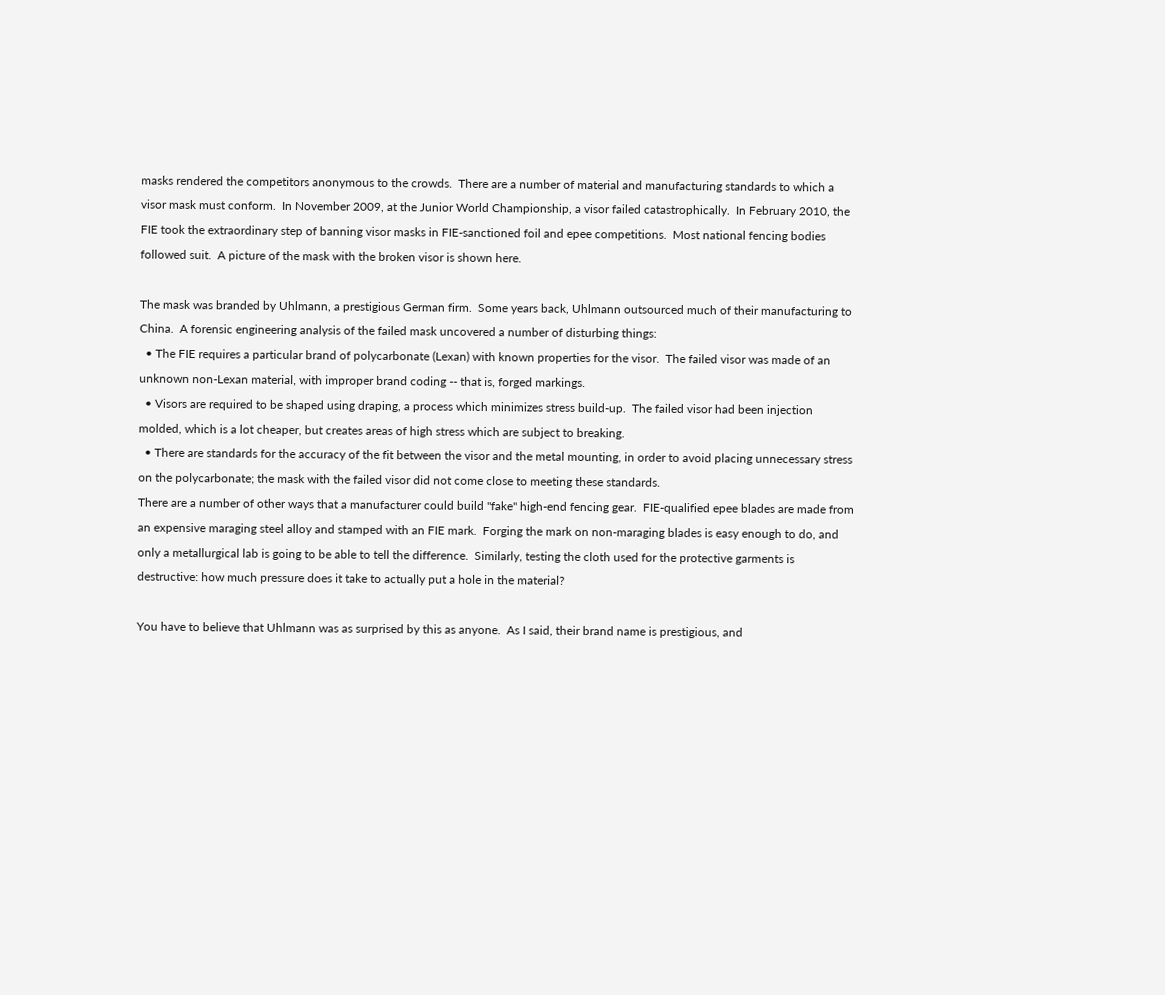masks rendered the competitors anonymous to the crowds.  There are a number of material and manufacturing standards to which a visor mask must conform.  In November 2009, at the Junior World Championship, a visor failed catastrophically.  In February 2010, the FIE took the extraordinary step of banning visor masks in FIE-sanctioned foil and epee competitions.  Most national fencing bodies followed suit.  A picture of the mask with the broken visor is shown here.

The mask was branded by Uhlmann, a prestigious German firm.  Some years back, Uhlmann outsourced much of their manufacturing to China.  A forensic engineering analysis of the failed mask uncovered a number of disturbing things:
  • The FIE requires a particular brand of polycarbonate (Lexan) with known properties for the visor.  The failed visor was made of an unknown non-Lexan material, with improper brand coding -- that is, forged markings.
  • Visors are required to be shaped using draping, a process which minimizes stress build-up.  The failed visor had been injection molded, which is a lot cheaper, but creates areas of high stress which are subject to breaking.
  • There are standards for the accuracy of the fit between the visor and the metal mounting, in order to avoid placing unnecessary stress on the polycarbonate; the mask with the failed visor did not come close to meeting these standards.
There are a number of other ways that a manufacturer could build "fake" high-end fencing gear.  FIE-qualified epee blades are made from an expensive maraging steel alloy and stamped with an FIE mark.  Forging the mark on non-maraging blades is easy enough to do, and only a metallurgical lab is going to be able to tell the difference.  Similarly, testing the cloth used for the protective garments is destructive: how much pressure does it take to actually put a hole in the material?

You have to believe that Uhlmann was as surprised by this as anyone.  As I said, their brand name is prestigious, and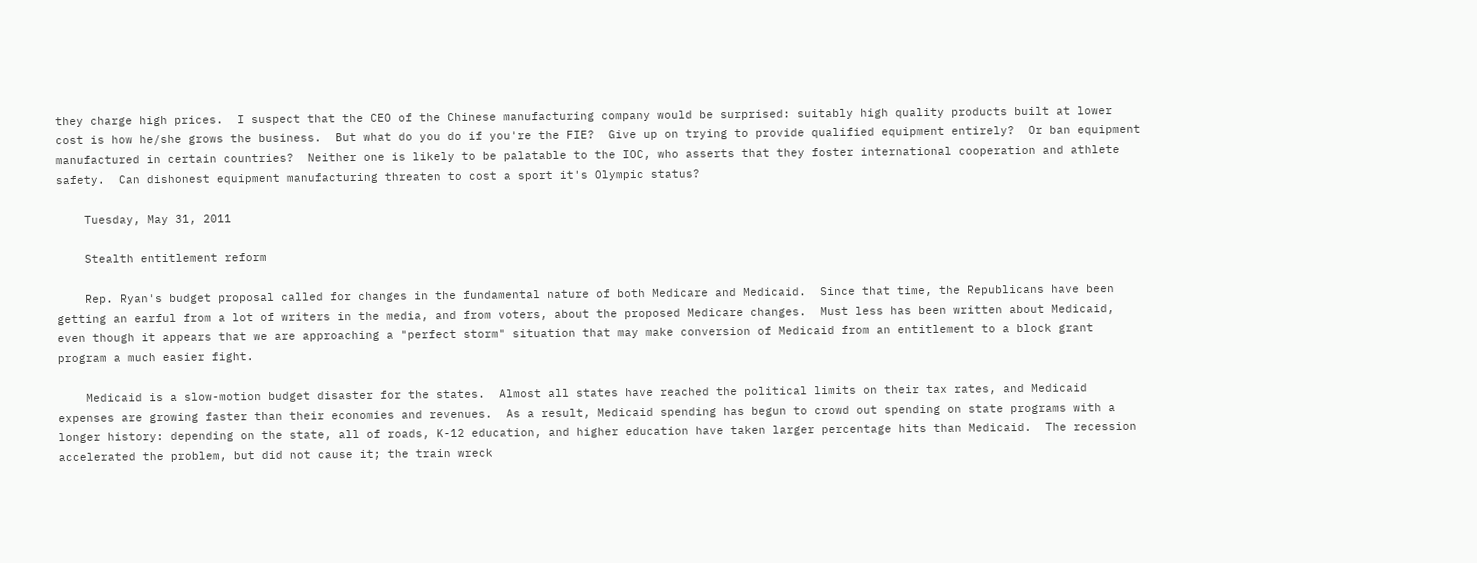they charge high prices.  I suspect that the CEO of the Chinese manufacturing company would be surprised: suitably high quality products built at lower cost is how he/she grows the business.  But what do you do if you're the FIE?  Give up on trying to provide qualified equipment entirely?  Or ban equipment manufactured in certain countries?  Neither one is likely to be palatable to the IOC, who asserts that they foster international cooperation and athlete safety.  Can dishonest equipment manufacturing threaten to cost a sport it's Olympic status?

    Tuesday, May 31, 2011

    Stealth entitlement reform

    Rep. Ryan's budget proposal called for changes in the fundamental nature of both Medicare and Medicaid.  Since that time, the Republicans have been getting an earful from a lot of writers in the media, and from voters, about the proposed Medicare changes.  Must less has been written about Medicaid, even though it appears that we are approaching a "perfect storm" situation that may make conversion of Medicaid from an entitlement to a block grant program a much easier fight.

    Medicaid is a slow-motion budget disaster for the states.  Almost all states have reached the political limits on their tax rates, and Medicaid expenses are growing faster than their economies and revenues.  As a result, Medicaid spending has begun to crowd out spending on state programs with a longer history: depending on the state, all of roads, K-12 education, and higher education have taken larger percentage hits than Medicaid.  The recession accelerated the problem, but did not cause it; the train wreck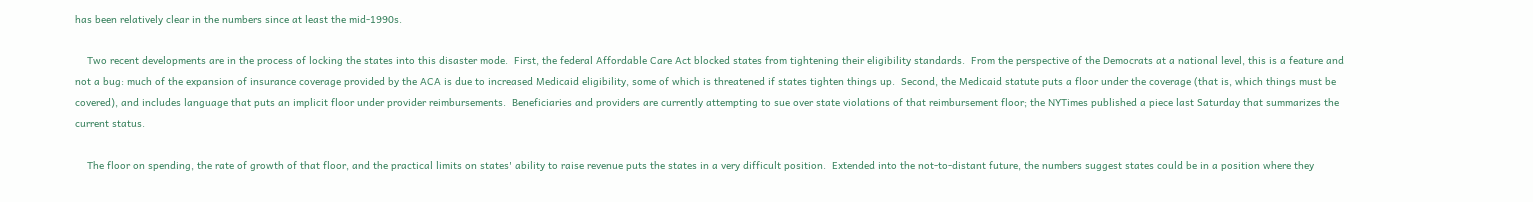has been relatively clear in the numbers since at least the mid-1990s.

    Two recent developments are in the process of locking the states into this disaster mode.  First, the federal Affordable Care Act blocked states from tightening their eligibility standards.  From the perspective of the Democrats at a national level, this is a feature and not a bug: much of the expansion of insurance coverage provided by the ACA is due to increased Medicaid eligibility, some of which is threatened if states tighten things up.  Second, the Medicaid statute puts a floor under the coverage (that is, which things must be covered), and includes language that puts an implicit floor under provider reimbursements.  Beneficiaries and providers are currently attempting to sue over state violations of that reimbursement floor; the NYTimes published a piece last Saturday that summarizes the current status.

    The floor on spending, the rate of growth of that floor, and the practical limits on states' ability to raise revenue puts the states in a very difficult position.  Extended into the not-to-distant future, the numbers suggest states could be in a position where they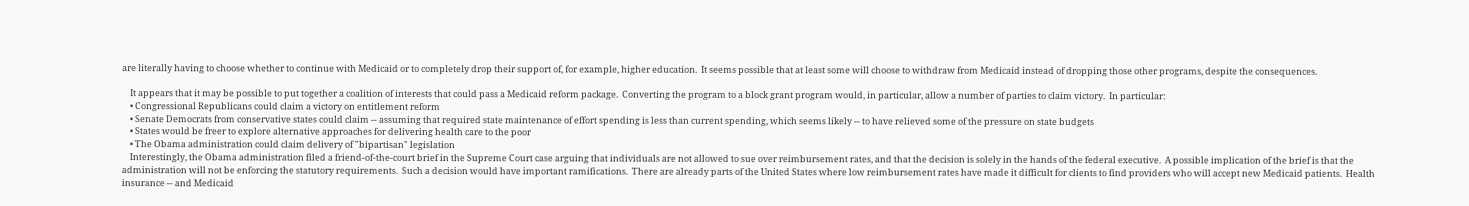are literally having to choose whether to continue with Medicaid or to completely drop their support of, for example, higher education.  It seems possible that at least some will choose to withdraw from Medicaid instead of dropping those other programs, despite the consequences.

    It appears that it may be possible to put together a coalition of interests that could pass a Medicaid reform package.  Converting the program to a block grant program would, in particular, allow a number of parties to claim victory.  In particular:
    • Congressional Republicans could claim a victory on entitlement reform
    • Senate Democrats from conservative states could claim -- assuming that required state maintenance of effort spending is less than current spending, which seems likely -- to have relieved some of the pressure on state budgets
    • States would be freer to explore alternative approaches for delivering health care to the poor
    • The Obama administration could claim delivery of "bipartisan" legislation
    Interestingly, the Obama administration filed a friend-of-the-court brief in the Supreme Court case arguing that individuals are not allowed to sue over reimbursement rates, and that the decision is solely in the hands of the federal executive.  A possible implication of the brief is that the administration will not be enforcing the statutory requirements.  Such a decision would have important ramifications.  There are already parts of the United States where low reimbursement rates have made it difficult for clients to find providers who will accept new Medicaid patients.  Health insurance -- and Medicaid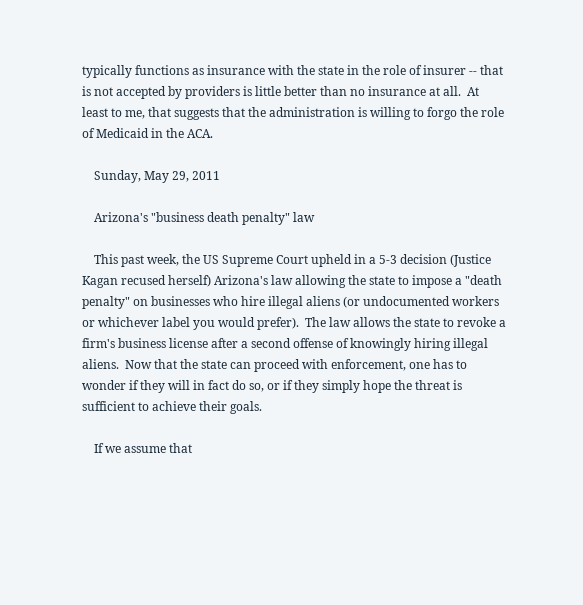typically functions as insurance with the state in the role of insurer -- that is not accepted by providers is little better than no insurance at all.  At least to me, that suggests that the administration is willing to forgo the role of Medicaid in the ACA.

    Sunday, May 29, 2011

    Arizona's "business death penalty" law

    This past week, the US Supreme Court upheld in a 5-3 decision (Justice Kagan recused herself) Arizona's law allowing the state to impose a "death penalty" on businesses who hire illegal aliens (or undocumented workers or whichever label you would prefer).  The law allows the state to revoke a firm's business license after a second offense of knowingly hiring illegal aliens.  Now that the state can proceed with enforcement, one has to wonder if they will in fact do so, or if they simply hope the threat is sufficient to achieve their goals.

    If we assume that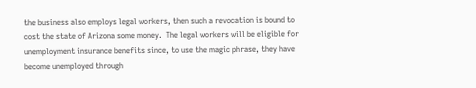the business also employs legal workers, then such a revocation is bound to cost the state of Arizona some money.  The legal workers will be eligible for unemployment insurance benefits since, to use the magic phrase, they have become unemployed through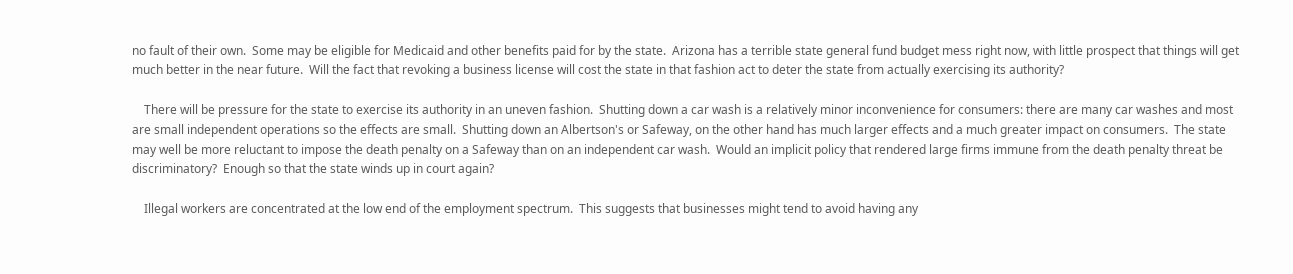no fault of their own.  Some may be eligible for Medicaid and other benefits paid for by the state.  Arizona has a terrible state general fund budget mess right now, with little prospect that things will get much better in the near future.  Will the fact that revoking a business license will cost the state in that fashion act to deter the state from actually exercising its authority?

    There will be pressure for the state to exercise its authority in an uneven fashion.  Shutting down a car wash is a relatively minor inconvenience for consumers: there are many car washes and most are small independent operations so the effects are small.  Shutting down an Albertson's or Safeway, on the other hand has much larger effects and a much greater impact on consumers.  The state may well be more reluctant to impose the death penalty on a Safeway than on an independent car wash.  Would an implicit policy that rendered large firms immune from the death penalty threat be discriminatory?  Enough so that the state winds up in court again?

    Illegal workers are concentrated at the low end of the employment spectrum.  This suggests that businesses might tend to avoid having any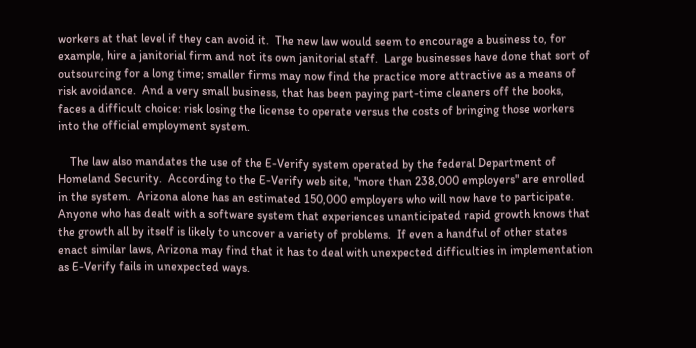workers at that level if they can avoid it.  The new law would seem to encourage a business to, for example, hire a janitorial firm and not its own janitorial staff.  Large businesses have done that sort of outsourcing for a long time; smaller firms may now find the practice more attractive as a means of risk avoidance.  And a very small business, that has been paying part-time cleaners off the books, faces a difficult choice: risk losing the license to operate versus the costs of bringing those workers into the official employment system.

    The law also mandates the use of the E-Verify system operated by the federal Department of Homeland Security.  According to the E-Verify web site, "more than 238,000 employers" are enrolled in the system.  Arizona alone has an estimated 150,000 employers who will now have to participate.  Anyone who has dealt with a software system that experiences unanticipated rapid growth knows that the growth all by itself is likely to uncover a variety of problems.  If even a handful of other states enact similar laws, Arizona may find that it has to deal with unexpected difficulties in implementation as E-Verify fails in unexpected ways.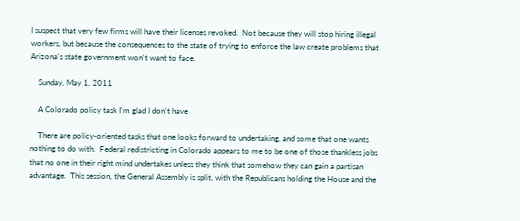I suspect that very few firms will have their licenses revoked.  Not because they will stop hiring illegal workers, but because the consequences to the state of trying to enforce the law create problems that Arizona's state government won't want to face.

    Sunday, May 1, 2011

    A Colorado policy task I'm glad I don't have

    There are policy-oriented tasks that one looks forward to undertaking, and some that one wants nothing to do with.  Federal redistricting in Colorado appears to me to be one of those thankless jobs that no one in their right mind undertakes unless they think that somehow they can gain a partisan advantage.  This session, the General Assembly is split, with the Republicans holding the House and the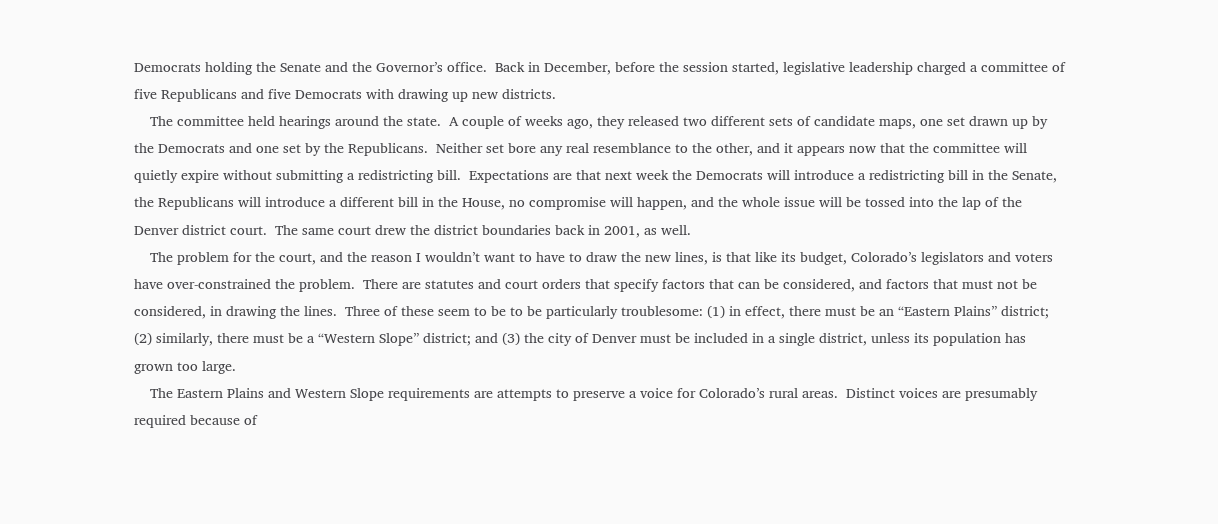Democrats holding the Senate and the Governor’s office.  Back in December, before the session started, legislative leadership charged a committee of five Republicans and five Democrats with drawing up new districts.
    The committee held hearings around the state.  A couple of weeks ago, they released two different sets of candidate maps, one set drawn up by the Democrats and one set by the Republicans.  Neither set bore any real resemblance to the other, and it appears now that the committee will quietly expire without submitting a redistricting bill.  Expectations are that next week the Democrats will introduce a redistricting bill in the Senate, the Republicans will introduce a different bill in the House, no compromise will happen, and the whole issue will be tossed into the lap of the Denver district court.  The same court drew the district boundaries back in 2001, as well.
    The problem for the court, and the reason I wouldn’t want to have to draw the new lines, is that like its budget, Colorado’s legislators and voters have over-constrained the problem.  There are statutes and court orders that specify factors that can be considered, and factors that must not be considered, in drawing the lines.  Three of these seem to be to be particularly troublesome: (1) in effect, there must be an “Eastern Plains” district; (2) similarly, there must be a “Western Slope” district; and (3) the city of Denver must be included in a single district, unless its population has grown too large.
    The Eastern Plains and Western Slope requirements are attempts to preserve a voice for Colorado’s rural areas.  Distinct voices are presumably required because of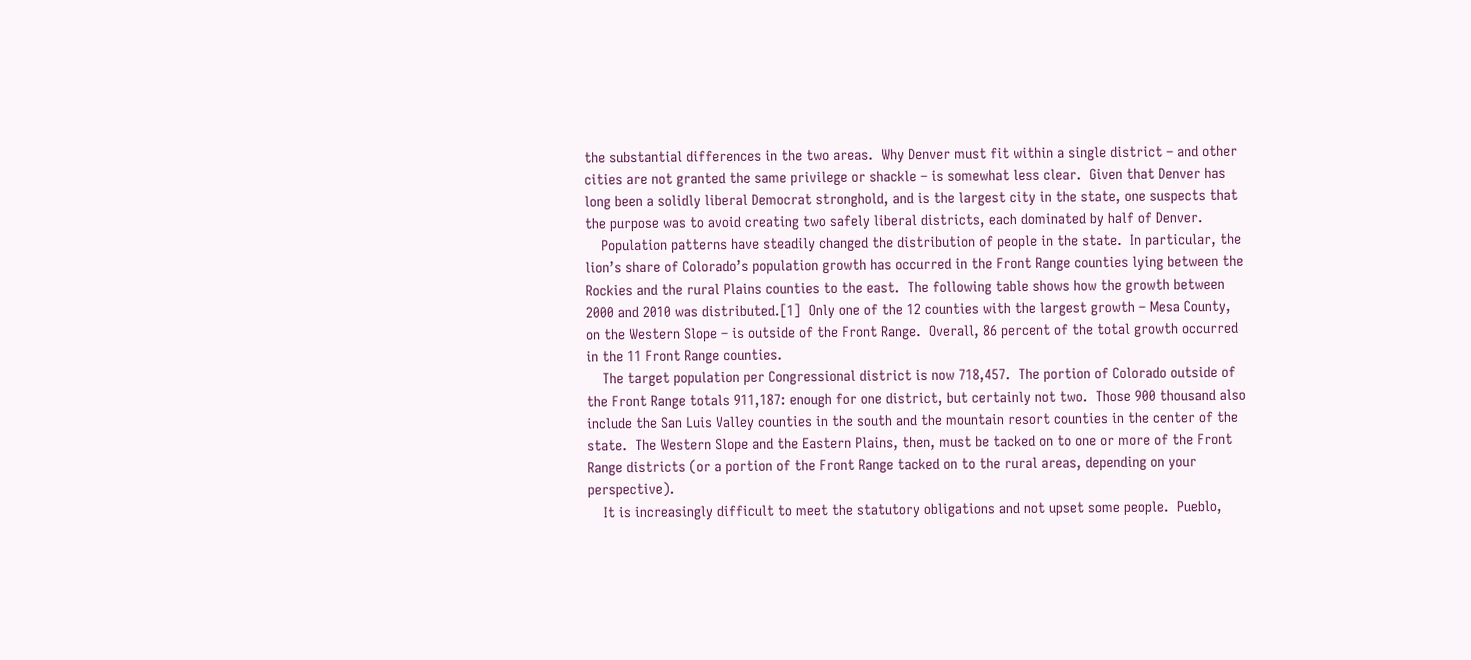the substantial differences in the two areas.  Why Denver must fit within a single district – and other cities are not granted the same privilege or shackle – is somewhat less clear.  Given that Denver has long been a solidly liberal Democrat stronghold, and is the largest city in the state, one suspects that the purpose was to avoid creating two safely liberal districts, each dominated by half of Denver.
    Population patterns have steadily changed the distribution of people in the state.  In particular, the lion’s share of Colorado’s population growth has occurred in the Front Range counties lying between the Rockies and the rural Plains counties to the east.  The following table shows how the growth between 2000 and 2010 was distributed.[1]  Only one of the 12 counties with the largest growth – Mesa County, on the Western Slope – is outside of the Front Range.  Overall, 86 percent of the total growth occurred in the 11 Front Range counties.
    The target population per Congressional district is now 718,457.  The portion of Colorado outside of the Front Range totals 911,187: enough for one district, but certainly not two.  Those 900 thousand also include the San Luis Valley counties in the south and the mountain resort counties in the center of the state.  The Western Slope and the Eastern Plains, then, must be tacked on to one or more of the Front Range districts (or a portion of the Front Range tacked on to the rural areas, depending on your perspective).
    It is increasingly difficult to meet the statutory obligations and not upset some people.  Pueblo,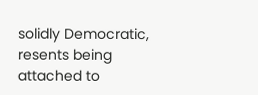solidly Democratic, resents being attached to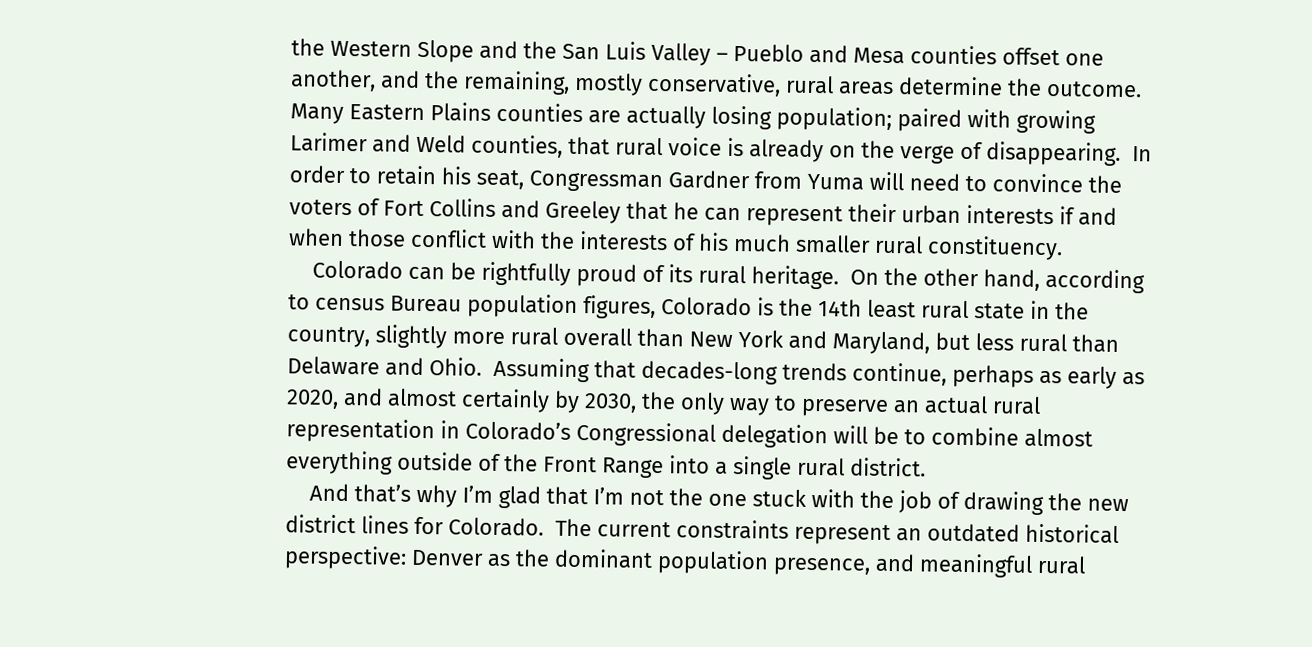the Western Slope and the San Luis Valley – Pueblo and Mesa counties offset one another, and the remaining, mostly conservative, rural areas determine the outcome.  Many Eastern Plains counties are actually losing population; paired with growing Larimer and Weld counties, that rural voice is already on the verge of disappearing.  In order to retain his seat, Congressman Gardner from Yuma will need to convince the voters of Fort Collins and Greeley that he can represent their urban interests if and when those conflict with the interests of his much smaller rural constituency.
    Colorado can be rightfully proud of its rural heritage.  On the other hand, according to census Bureau population figures, Colorado is the 14th least rural state in the country, slightly more rural overall than New York and Maryland, but less rural than Delaware and Ohio.  Assuming that decades-long trends continue, perhaps as early as 2020, and almost certainly by 2030, the only way to preserve an actual rural representation in Colorado’s Congressional delegation will be to combine almost everything outside of the Front Range into a single rural district.
    And that’s why I’m glad that I’m not the one stuck with the job of drawing the new district lines for Colorado.  The current constraints represent an outdated historical perspective: Denver as the dominant population presence, and meaningful rural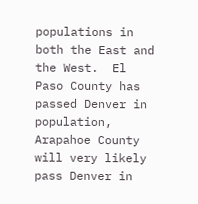populations in both the East and the West.  El Paso County has passed Denver in population, Arapahoe County will very likely pass Denver in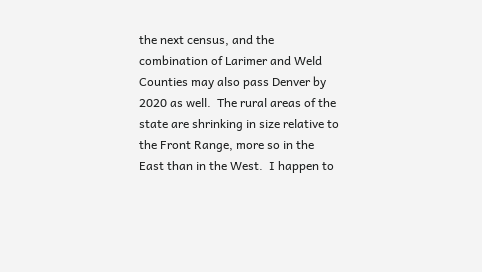the next census, and the combination of Larimer and Weld Counties may also pass Denver by 2020 as well.  The rural areas of the state are shrinking in size relative to the Front Range, more so in the East than in the West.  I happen to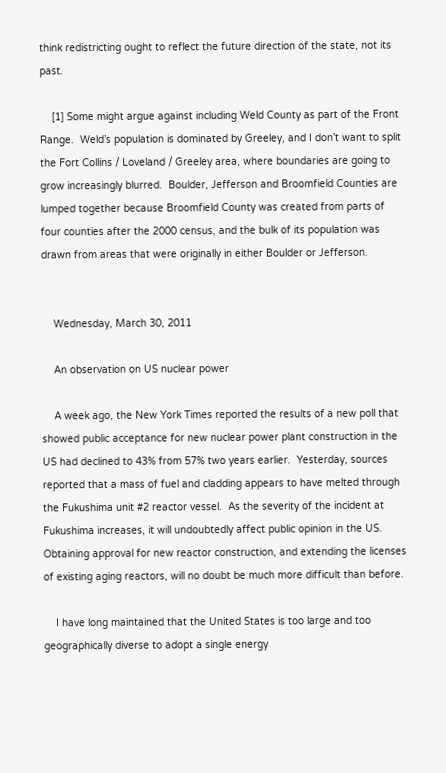think redistricting ought to reflect the future direction of the state, not its past.

    [1] Some might argue against including Weld County as part of the Front Range.  Weld’s population is dominated by Greeley, and I don’t want to split the Fort Collins / Loveland / Greeley area, where boundaries are going to grow increasingly blurred.  Boulder, Jefferson and Broomfield Counties are lumped together because Broomfield County was created from parts of four counties after the 2000 census, and the bulk of its population was drawn from areas that were originally in either Boulder or Jefferson.


    Wednesday, March 30, 2011

    An observation on US nuclear power

    A week ago, the New York Times reported the results of a new poll that showed public acceptance for new nuclear power plant construction in the US had declined to 43% from 57% two years earlier.  Yesterday, sources reported that a mass of fuel and cladding appears to have melted through the Fukushima unit #2 reactor vessel.  As the severity of the incident at Fukushima increases, it will undoubtedly affect public opinion in the US.  Obtaining approval for new reactor construction, and extending the licenses of existing aging reactors, will no doubt be much more difficult than before.

    I have long maintained that the United States is too large and too geographically diverse to adopt a single energy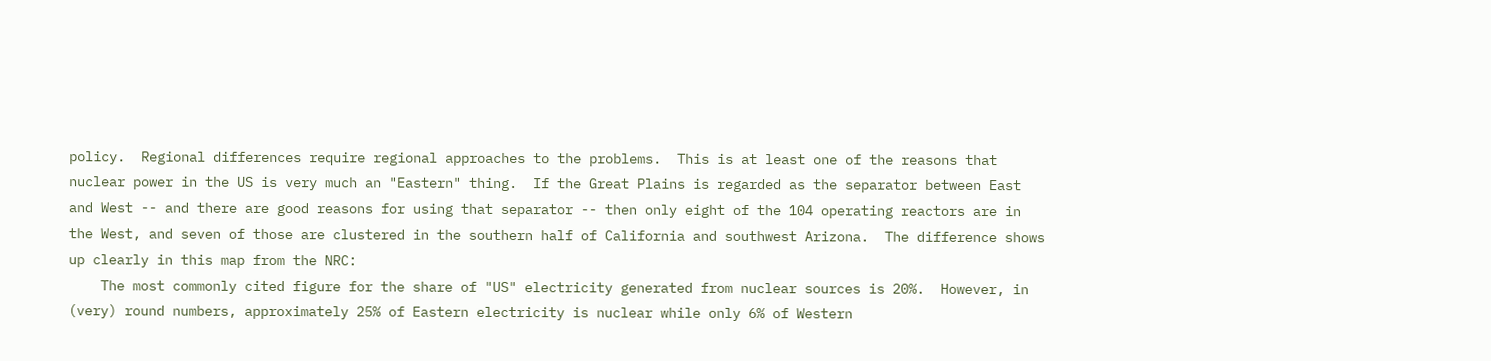policy.  Regional differences require regional approaches to the problems.  This is at least one of the reasons that nuclear power in the US is very much an "Eastern" thing.  If the Great Plains is regarded as the separator between East and West -- and there are good reasons for using that separator -- then only eight of the 104 operating reactors are in the West, and seven of those are clustered in the southern half of California and southwest Arizona.  The difference shows up clearly in this map from the NRC:
    The most commonly cited figure for the share of "US" electricity generated from nuclear sources is 20%.  However, in (very) round numbers, approximately 25% of Eastern electricity is nuclear while only 6% of Western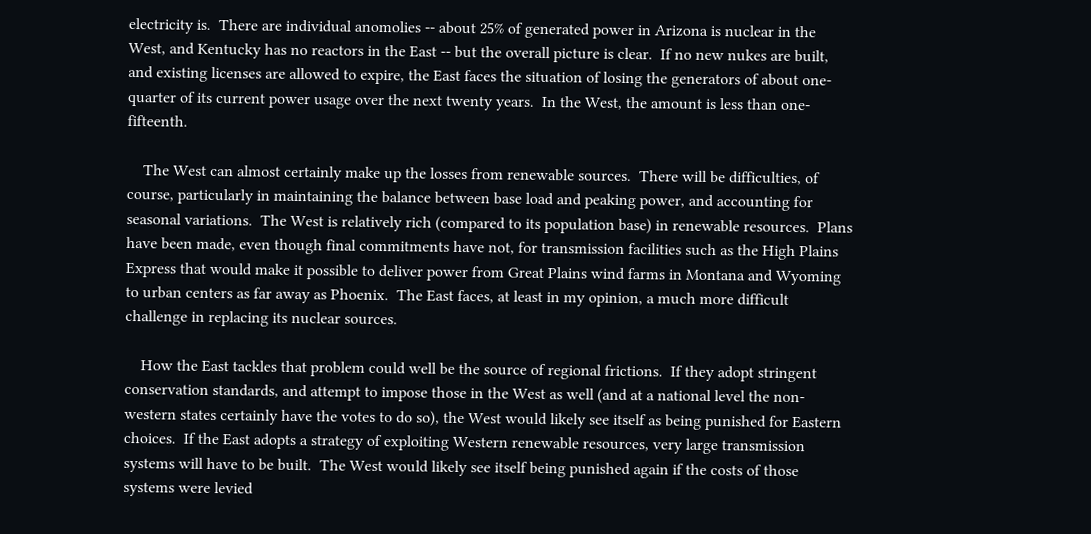electricity is.  There are individual anomolies -- about 25% of generated power in Arizona is nuclear in the West, and Kentucky has no reactors in the East -- but the overall picture is clear.  If no new nukes are built, and existing licenses are allowed to expire, the East faces the situation of losing the generators of about one-quarter of its current power usage over the next twenty years.  In the West, the amount is less than one-fifteenth.

    The West can almost certainly make up the losses from renewable sources.  There will be difficulties, of course, particularly in maintaining the balance between base load and peaking power, and accounting for seasonal variations.  The West is relatively rich (compared to its population base) in renewable resources.  Plans have been made, even though final commitments have not, for transmission facilities such as the High Plains Express that would make it possible to deliver power from Great Plains wind farms in Montana and Wyoming to urban centers as far away as Phoenix.  The East faces, at least in my opinion, a much more difficult challenge in replacing its nuclear sources.

    How the East tackles that problem could well be the source of regional frictions.  If they adopt stringent conservation standards, and attempt to impose those in the West as well (and at a national level the non-western states certainly have the votes to do so), the West would likely see itself as being punished for Eastern choices.  If the East adopts a strategy of exploiting Western renewable resources, very large transmission systems will have to be built.  The West would likely see itself being punished again if the costs of those systems were levied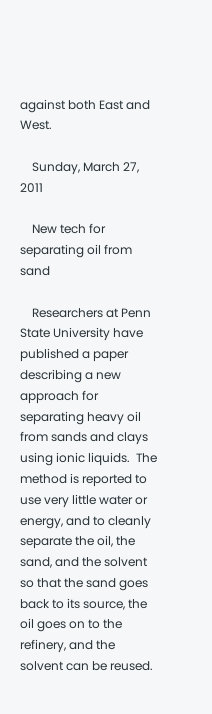against both East and West.

    Sunday, March 27, 2011

    New tech for separating oil from sand

    Researchers at Penn State University have published a paper describing a new approach for separating heavy oil from sands and clays using ionic liquids.  The method is reported to use very little water or energy, and to cleanly separate the oil, the sand, and the solvent so that the sand goes back to its source, the oil goes on to the refinery, and the solvent can be reused.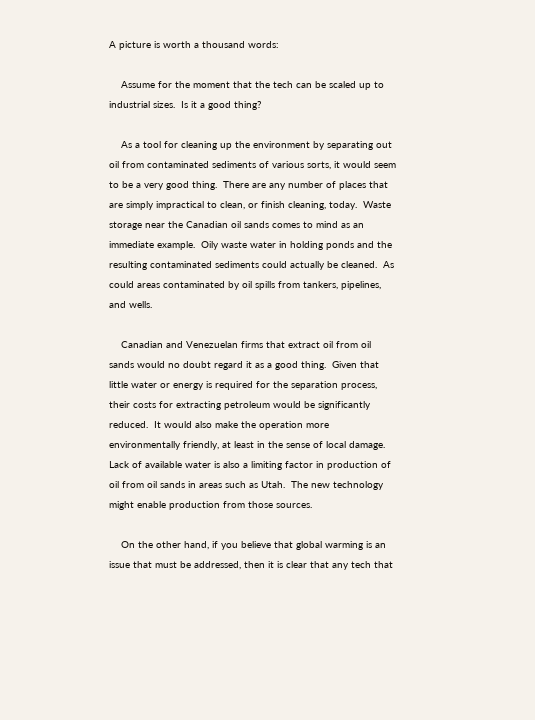A picture is worth a thousand words:

    Assume for the moment that the tech can be scaled up to industrial sizes.  Is it a good thing?

    As a tool for cleaning up the environment by separating out oil from contaminated sediments of various sorts, it would seem to be a very good thing.  There are any number of places that are simply impractical to clean, or finish cleaning, today.  Waste storage near the Canadian oil sands comes to mind as an immediate example.  Oily waste water in holding ponds and the resulting contaminated sediments could actually be cleaned.  As could areas contaminated by oil spills from tankers, pipelines, and wells.

    Canadian and Venezuelan firms that extract oil from oil sands would no doubt regard it as a good thing.  Given that little water or energy is required for the separation process, their costs for extracting petroleum would be significantly reduced.  It would also make the operation more environmentally friendly, at least in the sense of local damage.  Lack of available water is also a limiting factor in production of oil from oil sands in areas such as Utah.  The new technology might enable production from those sources.

    On the other hand, if you believe that global warming is an issue that must be addressed, then it is clear that any tech that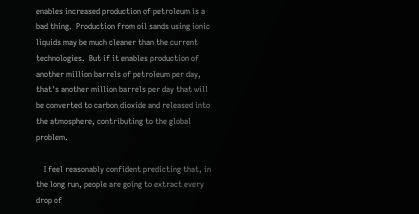enables increased production of petroleum is a bad thing.  Production from oil sands using ionic liquids may be much cleaner than the current technologies.  But if it enables production of another million barrels of petroleum per day, that's another million barrels per day that will be converted to carbon dioxide and released into the atmosphere, contributing to the global problem.

    I feel reasonably confident predicting that, in the long run, people are going to extract every drop of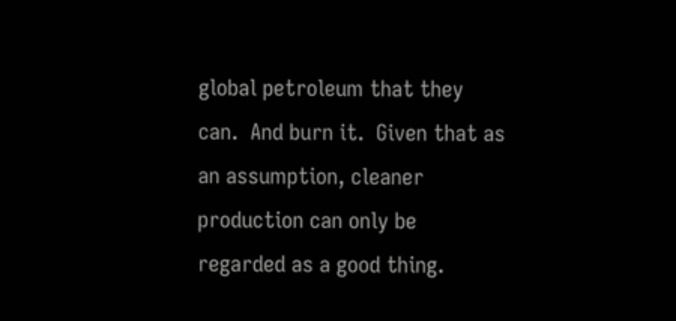global petroleum that they can.  And burn it.  Given that as an assumption, cleaner production can only be regarded as a good thing.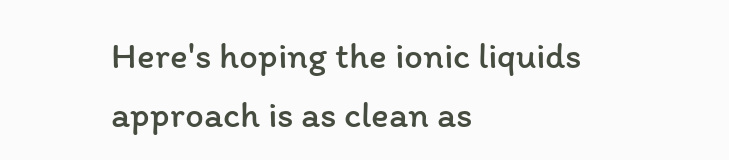Here's hoping the ionic liquids approach is as clean as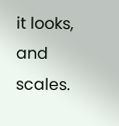it looks, and scales.